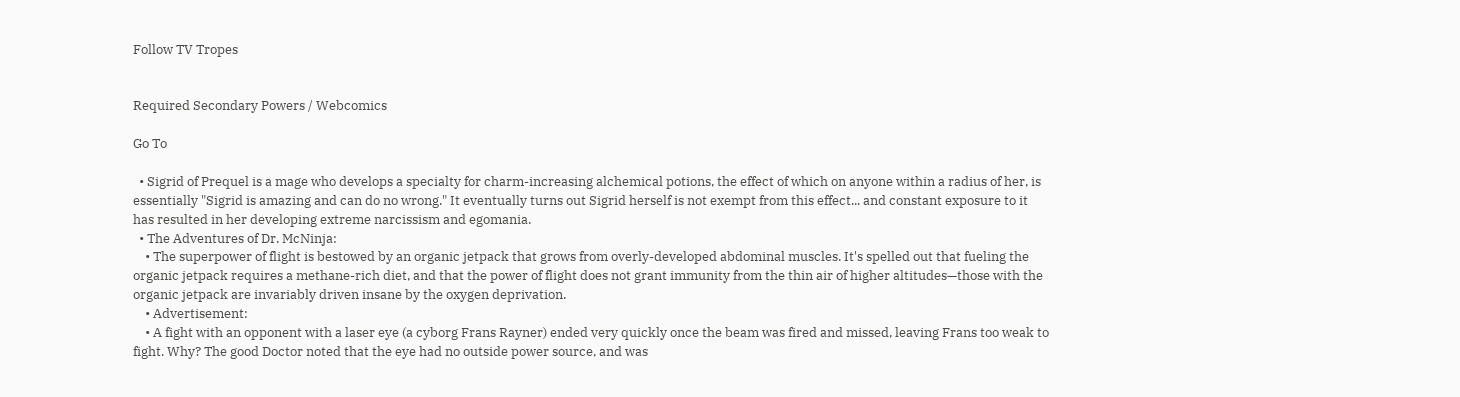Follow TV Tropes


Required Secondary Powers / Webcomics

Go To

  • Sigrid of Prequel is a mage who develops a specialty for charm-increasing alchemical potions, the effect of which on anyone within a radius of her, is essentially "Sigrid is amazing and can do no wrong." It eventually turns out Sigrid herself is not exempt from this effect... and constant exposure to it has resulted in her developing extreme narcissism and egomania.
  • The Adventures of Dr. McNinja:
    • The superpower of flight is bestowed by an organic jetpack that grows from overly-developed abdominal muscles. It's spelled out that fueling the organic jetpack requires a methane-rich diet, and that the power of flight does not grant immunity from the thin air of higher altitudes—those with the organic jetpack are invariably driven insane by the oxygen deprivation.
    • Advertisement:
    • A fight with an opponent with a laser eye (a cyborg Frans Rayner) ended very quickly once the beam was fired and missed, leaving Frans too weak to fight. Why? The good Doctor noted that the eye had no outside power source, and was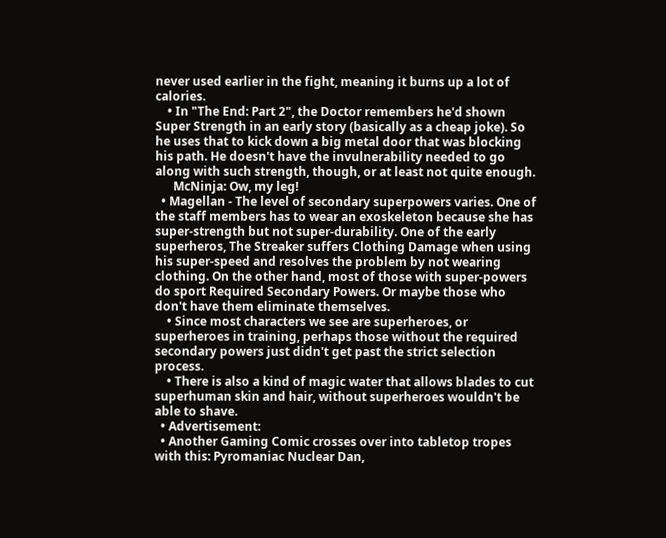never used earlier in the fight, meaning it burns up a lot of calories.
    • In "The End: Part 2", the Doctor remembers he'd shown Super Strength in an early story (basically as a cheap joke). So he uses that to kick down a big metal door that was blocking his path. He doesn't have the invulnerability needed to go along with such strength, though, or at least not quite enough.
      McNinja: Ow, my leg!
  • Magellan - The level of secondary superpowers varies. One of the staff members has to wear an exoskeleton because she has super-strength but not super-durability. One of the early superheros, The Streaker suffers Clothing Damage when using his super-speed and resolves the problem by not wearing clothing. On the other hand, most of those with super-powers do sport Required Secondary Powers. Or maybe those who don't have them eliminate themselves.
    • Since most characters we see are superheroes, or superheroes in training, perhaps those without the required secondary powers just didn't get past the strict selection process.
    • There is also a kind of magic water that allows blades to cut superhuman skin and hair, without superheroes wouldn't be able to shave.
  • Advertisement:
  • Another Gaming Comic crosses over into tabletop tropes with this: Pyromaniac Nuclear Dan,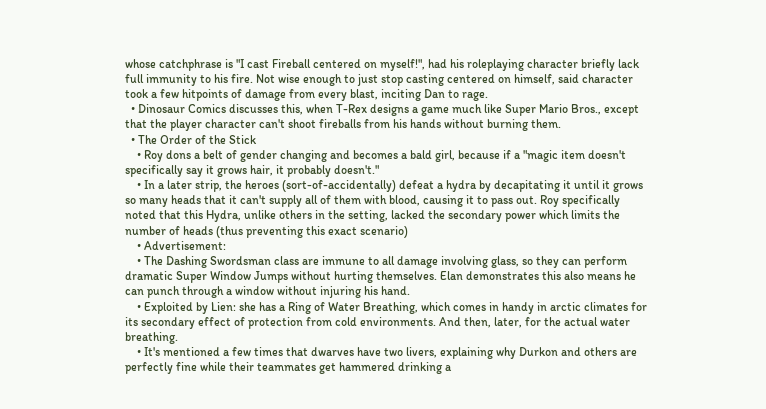whose catchphrase is "I cast Fireball centered on myself!", had his roleplaying character briefly lack full immunity to his fire. Not wise enough to just stop casting centered on himself, said character took a few hitpoints of damage from every blast, inciting Dan to rage.
  • Dinosaur Comics discusses this, when T-Rex designs a game much like Super Mario Bros., except that the player character can't shoot fireballs from his hands without burning them.
  • The Order of the Stick
    • Roy dons a belt of gender changing and becomes a bald girl, because if a "magic item doesn't specifically say it grows hair, it probably doesn't."
    • In a later strip, the heroes (sort-of-accidentally) defeat a hydra by decapitating it until it grows so many heads that it can't supply all of them with blood, causing it to pass out. Roy specifically noted that this Hydra, unlike others in the setting, lacked the secondary power which limits the number of heads (thus preventing this exact scenario)
    • Advertisement:
    • The Dashing Swordsman class are immune to all damage involving glass, so they can perform dramatic Super Window Jumps without hurting themselves. Elan demonstrates this also means he can punch through a window without injuring his hand.
    • Exploited by Lien: she has a Ring of Water Breathing, which comes in handy in arctic climates for its secondary effect of protection from cold environments. And then, later, for the actual water breathing.
    • It's mentioned a few times that dwarves have two livers, explaining why Durkon and others are perfectly fine while their teammates get hammered drinking a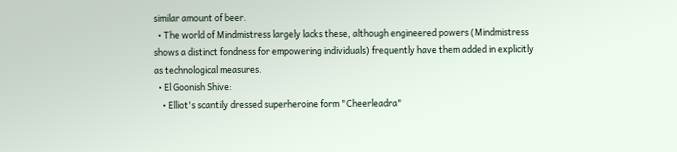similar amount of beer.
  • The world of Mindmistress largely lacks these, although engineered powers (Mindmistress shows a distinct fondness for empowering individuals) frequently have them added in explicitly as technological measures.
  • El Goonish Shive:
    • Elliot's scantily dressed superheroine form "Cheerleadra"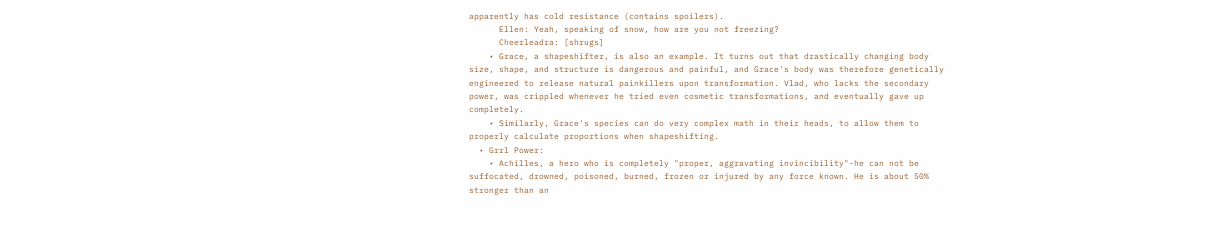apparently has cold resistance (contains spoilers).
      Ellen: Yeah, speaking of snow, how are you not freezing?
      Cheerleadra: [shrugs]
    • Grace, a shapeshifter, is also an example. It turns out that drastically changing body size, shape, and structure is dangerous and painful, and Grace's body was therefore genetically engineered to release natural painkillers upon transformation. Vlad, who lacks the secondary power, was crippled whenever he tried even cosmetic transformations, and eventually gave up completely.
    • Similarly, Grace's species can do very complex math in their heads, to allow them to properly calculate proportions when shapeshifting.
  • Grrl Power:
    • Achilles, a hero who is completely "proper, aggravating invincibility"-he can not be suffocated, drowned, poisoned, burned, frozen or injured by any force known. He is about 50% stronger than an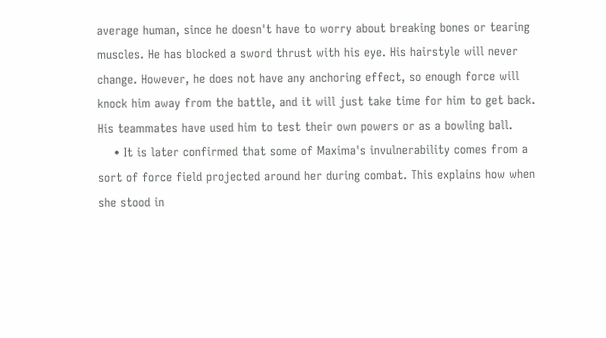average human, since he doesn't have to worry about breaking bones or tearing muscles. He has blocked a sword thrust with his eye. His hairstyle will never change. However, he does not have any anchoring effect, so enough force will knock him away from the battle, and it will just take time for him to get back. His teammates have used him to test their own powers or as a bowling ball.
    • It is later confirmed that some of Maxima's invulnerability comes from a sort of force field projected around her during combat. This explains how when she stood in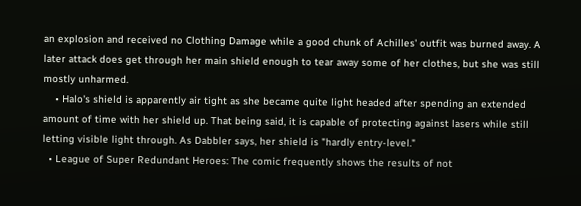an explosion and received no Clothing Damage while a good chunk of Achilles' outfit was burned away. A later attack does get through her main shield enough to tear away some of her clothes, but she was still mostly unharmed.
    • Halo's shield is apparently air tight as she became quite light headed after spending an extended amount of time with her shield up. That being said, it is capable of protecting against lasers while still letting visible light through. As Dabbler says, her shield is "hardly entry-level."
  • League of Super Redundant Heroes: The comic frequently shows the results of not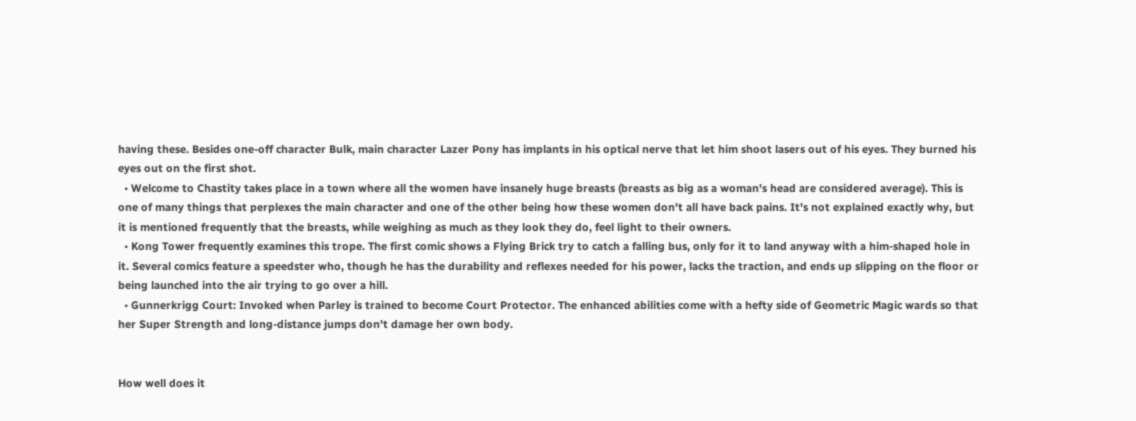having these. Besides one-off character Bulk, main character Lazer Pony has implants in his optical nerve that let him shoot lasers out of his eyes. They burned his eyes out on the first shot.
  • Welcome to Chastity takes place in a town where all the women have insanely huge breasts (breasts as big as a woman's head are considered average). This is one of many things that perplexes the main character and one of the other being how these women don't all have back pains. It's not explained exactly why, but it is mentioned frequently that the breasts, while weighing as much as they look they do, feel light to their owners.
  • Kong Tower frequently examines this trope. The first comic shows a Flying Brick try to catch a falling bus, only for it to land anyway with a him-shaped hole in it. Several comics feature a speedster who, though he has the durability and reflexes needed for his power, lacks the traction, and ends up slipping on the floor or being launched into the air trying to go over a hill.
  • Gunnerkrigg Court: Invoked when Parley is trained to become Court Protector. The enhanced abilities come with a hefty side of Geometric Magic wards so that her Super Strength and long-distance jumps don't damage her own body.


How well does it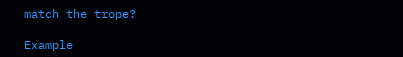match the trope?

Example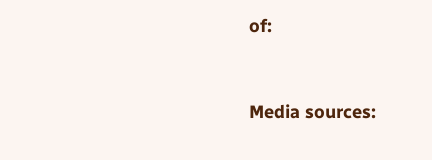of:


Media sources: